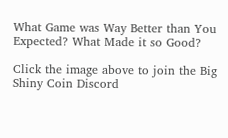What Game was Way Better than You Expected? What Made it so Good?

Click the image above to join the Big Shiny Coin Discord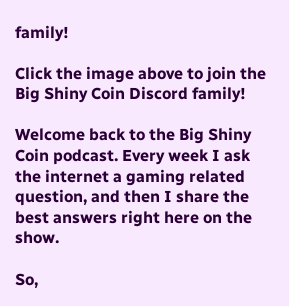family!

Click the image above to join the Big Shiny Coin Discord family!

Welcome back to the Big Shiny Coin podcast. Every week I ask the internet a gaming related question, and then I share the best answers right here on the show.

So,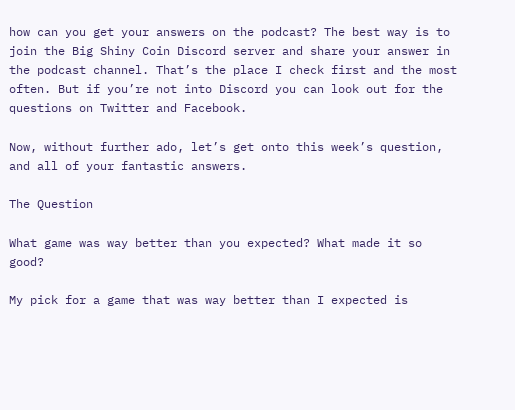how can you get your answers on the podcast? The best way is to join the Big Shiny Coin Discord server and share your answer in the podcast channel. That’s the place I check first and the most often. But if you’re not into Discord you can look out for the questions on Twitter and Facebook.

Now, without further ado, let’s get onto this week’s question, and all of your fantastic answers.

The Question

What game was way better than you expected? What made it so good?

My pick for a game that was way better than I expected is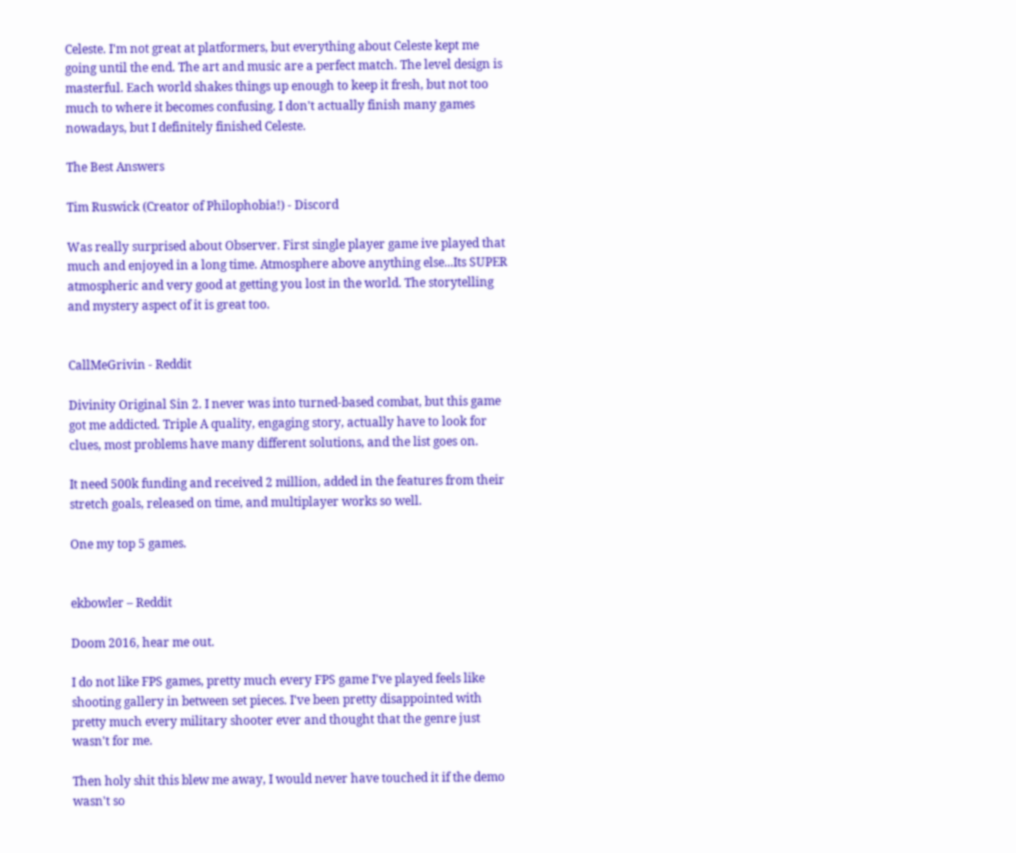Celeste. I'm not great at platformers, but everything about Celeste kept me going until the end. The art and music are a perfect match. The level design is masterful. Each world shakes things up enough to keep it fresh, but not too much to where it becomes confusing. I don't actually finish many games nowadays, but I definitely finished Celeste.

The Best Answers

Tim Ruswick (Creator of Philophobia!) - Discord

Was really surprised about Observer. First single player game ive played that much and enjoyed in a long time. Atmosphere above anything else...Its SUPER atmospheric and very good at getting you lost in the world. The storytelling and mystery aspect of it is great too.


CallMeGrivin - Reddit

Divinity Original Sin 2. I never was into turned-based combat, but this game got me addicted. Triple A quality, engaging story, actually have to look for clues, most problems have many different solutions, and the list goes on.

It need 500k funding and received 2 million, added in the features from their stretch goals, released on time, and multiplayer works so well.

One my top 5 games.


ekbowler – Reddit

Doom 2016, hear me out.

I do not like FPS games, pretty much every FPS game I've played feels like shooting gallery in between set pieces. I've been pretty disappointed with pretty much every military shooter ever and thought that the genre just wasn't for me.

Then holy shit this blew me away, I would never have touched it if the demo wasn't so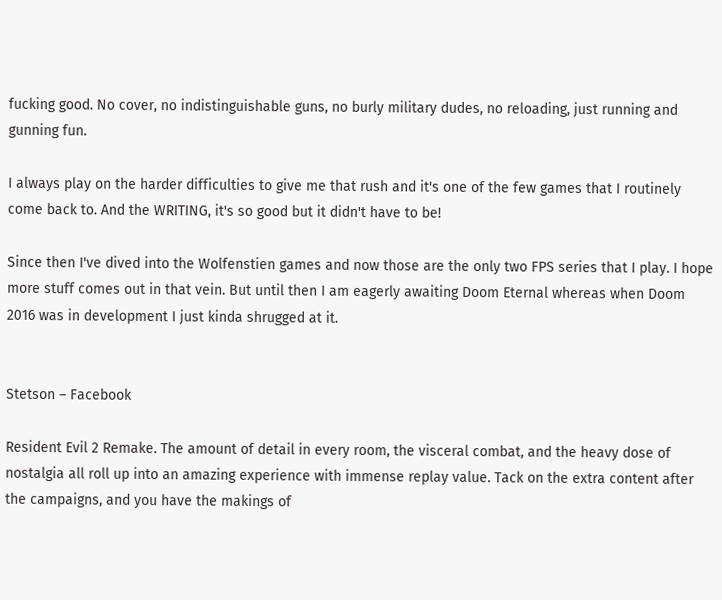fucking good. No cover, no indistinguishable guns, no burly military dudes, no reloading, just running and gunning fun.

I always play on the harder difficulties to give me that rush and it's one of the few games that I routinely come back to. And the WRITING, it's so good but it didn't have to be!

Since then I've dived into the Wolfenstien games and now those are the only two FPS series that I play. I hope more stuff comes out in that vein. But until then I am eagerly awaiting Doom Eternal whereas when Doom 2016 was in development I just kinda shrugged at it.


Stetson – Facebook

Resident Evil 2 Remake. The amount of detail in every room, the visceral combat, and the heavy dose of nostalgia all roll up into an amazing experience with immense replay value. Tack on the extra content after the campaigns, and you have the makings of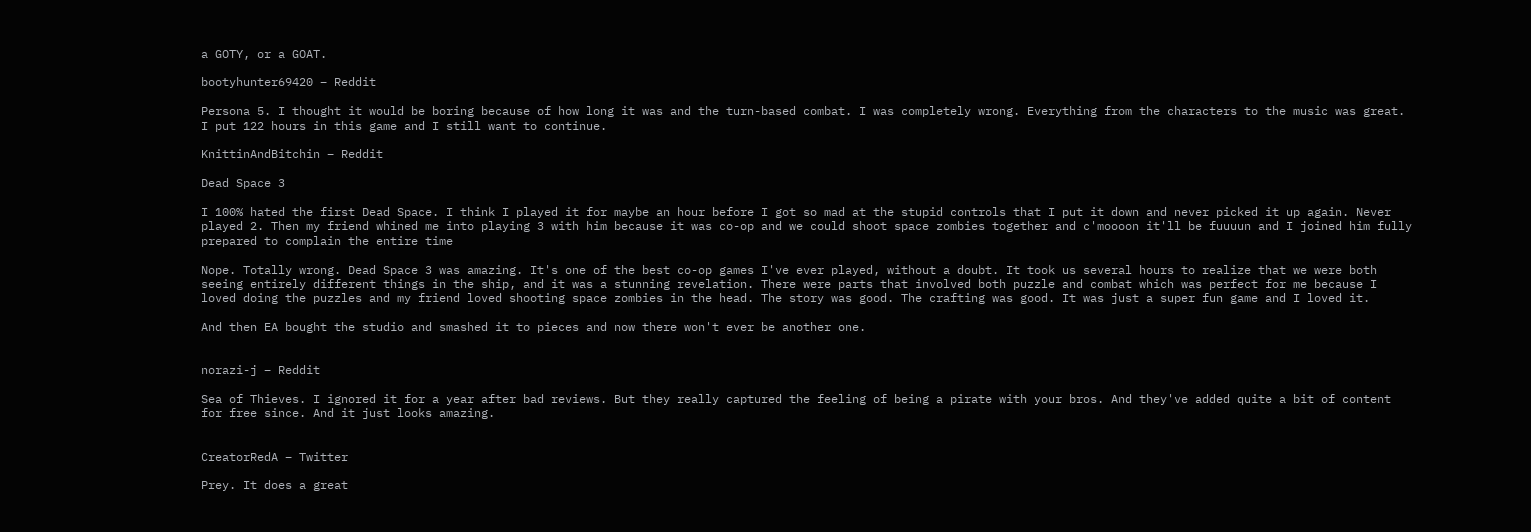a GOTY, or a GOAT.

bootyhunter69420 – Reddit

Persona 5. I thought it would be boring because of how long it was and the turn-based combat. I was completely wrong. Everything from the characters to the music was great. I put 122 hours in this game and I still want to continue.

KnittinAndBitchin – Reddit

Dead Space 3

I 100% hated the first Dead Space. I think I played it for maybe an hour before I got so mad at the stupid controls that I put it down and never picked it up again. Never played 2. Then my friend whined me into playing 3 with him because it was co-op and we could shoot space zombies together and c'moooon it'll be fuuuun and I joined him fully prepared to complain the entire time

Nope. Totally wrong. Dead Space 3 was amazing. It's one of the best co-op games I've ever played, without a doubt. It took us several hours to realize that we were both seeing entirely different things in the ship, and it was a stunning revelation. There were parts that involved both puzzle and combat which was perfect for me because I loved doing the puzzles and my friend loved shooting space zombies in the head. The story was good. The crafting was good. It was just a super fun game and I loved it.

And then EA bought the studio and smashed it to pieces and now there won't ever be another one.


norazi-j – Reddit

Sea of Thieves. I ignored it for a year after bad reviews. But they really captured the feeling of being a pirate with your bros. And they've added quite a bit of content for free since. And it just looks amazing.


CreatorRedA – Twitter

Prey. It does a great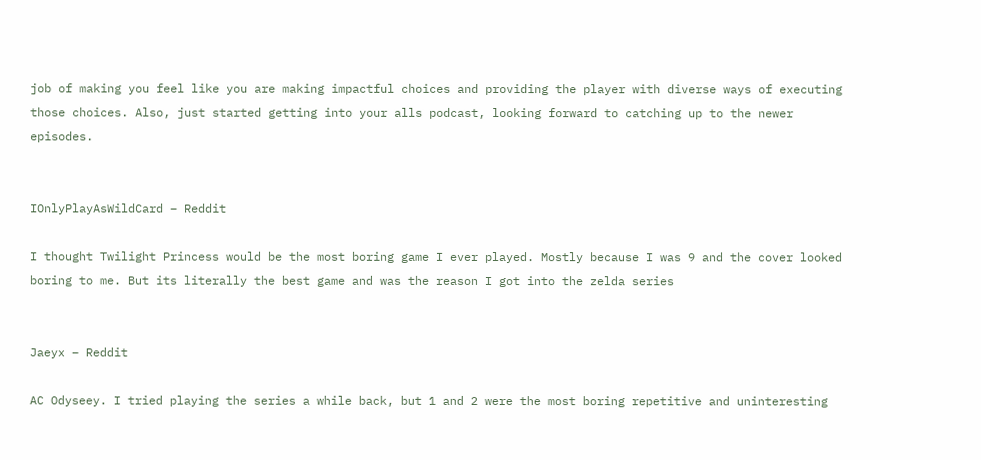job of making you feel like you are making impactful choices and providing the player with diverse ways of executing those choices. Also, just started getting into your alls podcast, looking forward to catching up to the newer episodes.


IOnlyPlayAsWildCard – Reddit

I thought Twilight Princess would be the most boring game I ever played. Mostly because I was 9 and the cover looked boring to me. But its literally the best game and was the reason I got into the zelda series


Jaeyx – Reddit

AC Odyseey. I tried playing the series a while back, but 1 and 2 were the most boring repetitive and uninteresting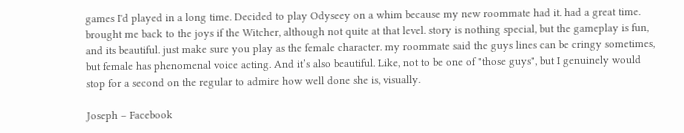games I'd played in a long time. Decided to play Odyseey on a whim because my new roommate had it. had a great time. brought me back to the joys if the Witcher, although not quite at that level. story is nothing special, but the gameplay is fun, and its beautiful. just make sure you play as the female character. my roommate said the guys lines can be cringy sometimes, but female has phenomenal voice acting. And it’s also beautiful. Like, not to be one of "those guys", but I genuinely would stop for a second on the regular to admire how well done she is, visually.

Joseph – Facebook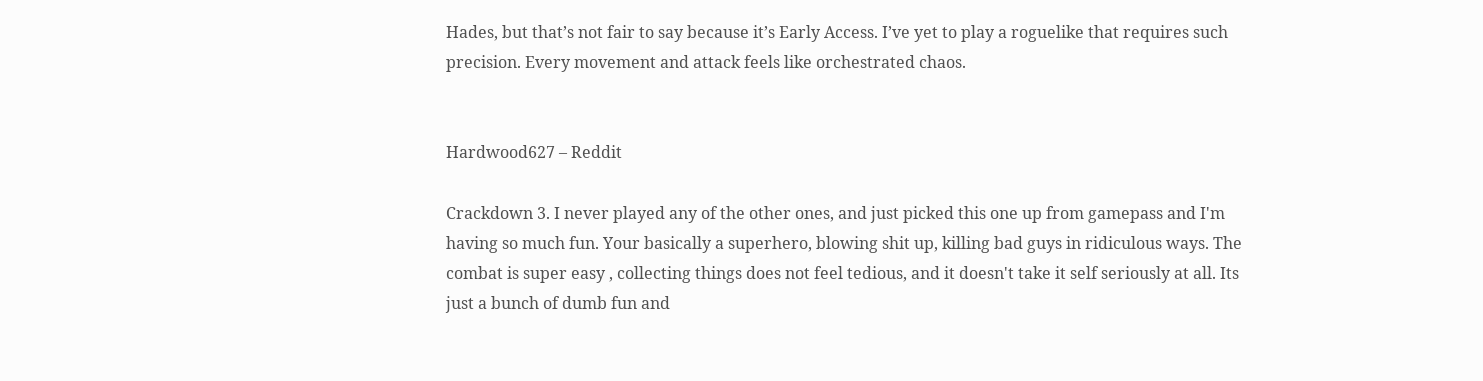Hades, but that’s not fair to say because it’s Early Access. I’ve yet to play a roguelike that requires such precision. Every movement and attack feels like orchestrated chaos.


Hardwood627 – Reddit

Crackdown 3. I never played any of the other ones, and just picked this one up from gamepass and I'm having so much fun. Your basically a superhero, blowing shit up, killing bad guys in ridiculous ways. The combat is super easy , collecting things does not feel tedious, and it doesn't take it self seriously at all. Its just a bunch of dumb fun and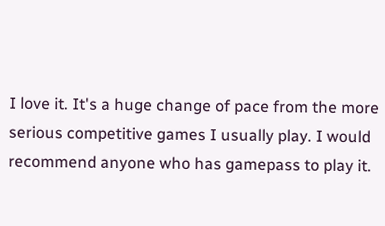I love it. It's a huge change of pace from the more serious competitive games I usually play. I would recommend anyone who has gamepass to play it.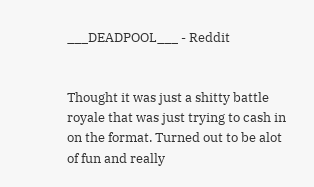___DEADPOOL___ - Reddit


Thought it was just a shitty battle royale that was just trying to cash in on the format. Turned out to be alot of fun and really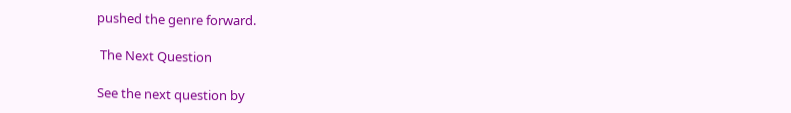pushed the genre forward.

 The Next Question

See the next question by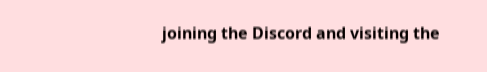joining the Discord and visiting the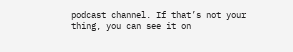podcast channel. If that’s not your thing, you can see it on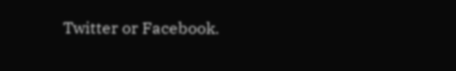Twitter or Facebook.